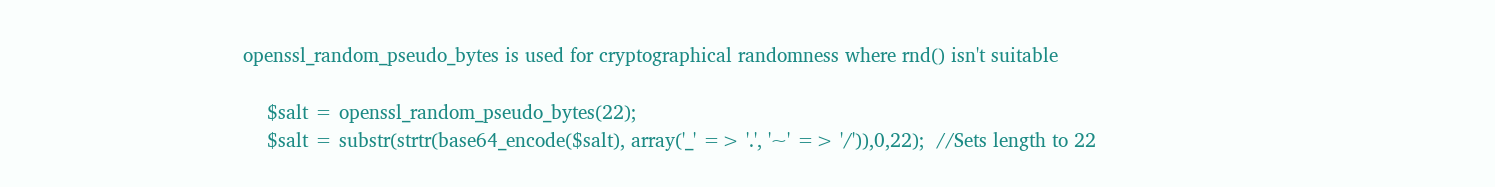openssl_random_pseudo_bytes is used for cryptographical randomness where rnd() isn't suitable

    $salt = openssl_random_pseudo_bytes(22);
    $salt = substr(strtr(base64_encode($salt), array('_' => '.', '~' => '/')),0,22);  //Sets length to 22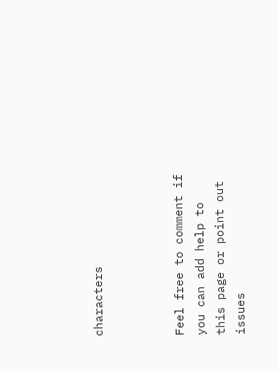characters



Feel free to comment if you can add help to this page or point out issues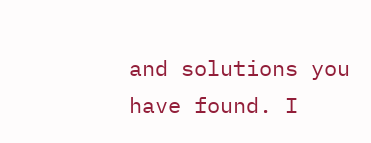and solutions you have found. I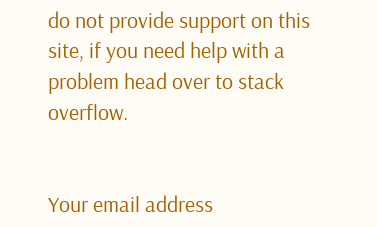do not provide support on this site, if you need help with a problem head over to stack overflow.


Your email address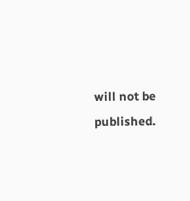will not be published.